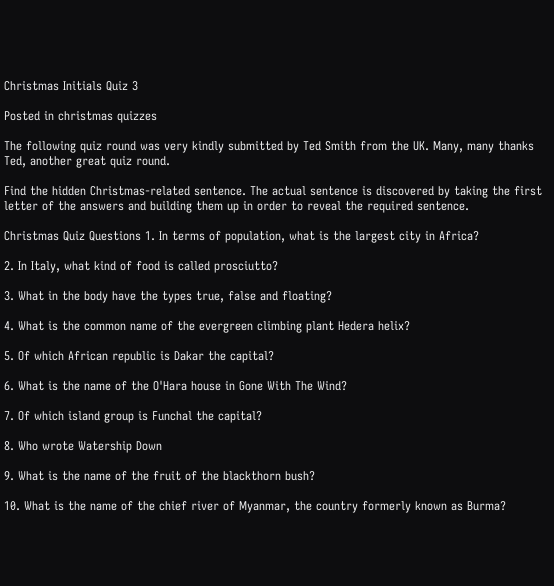Christmas Initials Quiz 3

Posted in christmas quizzes

The following quiz round was very kindly submitted by Ted Smith from the UK. Many, many thanks Ted, another great quiz round.

Find the hidden Christmas-related sentence. The actual sentence is discovered by taking the first letter of the answers and building them up in order to reveal the required sentence.

Christmas Quiz Questions 1. In terms of population, what is the largest city in Africa?

2. In Italy, what kind of food is called prosciutto?

3. What in the body have the types true, false and floating?

4. What is the common name of the evergreen climbing plant Hedera helix?

5. Of which African republic is Dakar the capital?

6. What is the name of the O'Hara house in Gone With The Wind?

7. Of which island group is Funchal the capital?

8. Who wrote Watership Down

9. What is the name of the fruit of the blackthorn bush?

10. What is the name of the chief river of Myanmar, the country formerly known as Burma?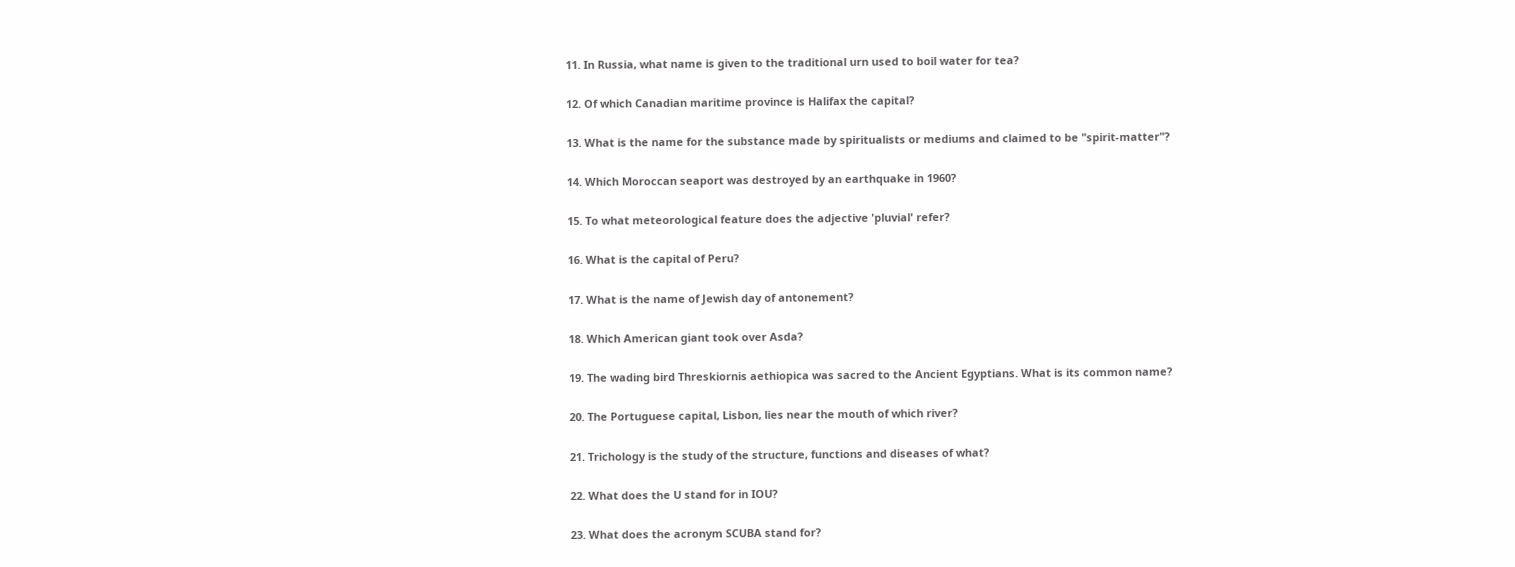11. In Russia, what name is given to the traditional urn used to boil water for tea?

12. Of which Canadian maritime province is Halifax the capital?

13. What is the name for the substance made by spiritualists or mediums and claimed to be "spirit-matter"?

14. Which Moroccan seaport was destroyed by an earthquake in 1960?

15. To what meteorological feature does the adjective 'pluvial' refer?

16. What is the capital of Peru?

17. What is the name of Jewish day of antonement?

18. Which American giant took over Asda?

19. The wading bird Threskiornis aethiopica was sacred to the Ancient Egyptians. What is its common name?

20. The Portuguese capital, Lisbon, lies near the mouth of which river?

21. Trichology is the study of the structure, functions and diseases of what?

22. What does the U stand for in IOU?

23. What does the acronym SCUBA stand for?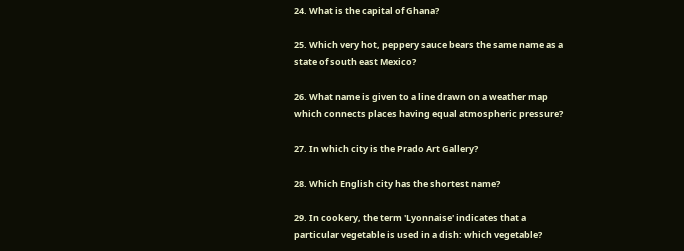24. What is the capital of Ghana?

25. Which very hot, peppery sauce bears the same name as a state of south east Mexico?

26. What name is given to a line drawn on a weather map which connects places having equal atmospheric pressure?

27. In which city is the Prado Art Gallery?

28. Which English city has the shortest name?

29. In cookery, the term 'Lyonnaise' indicates that a particular vegetable is used in a dish: which vegetable?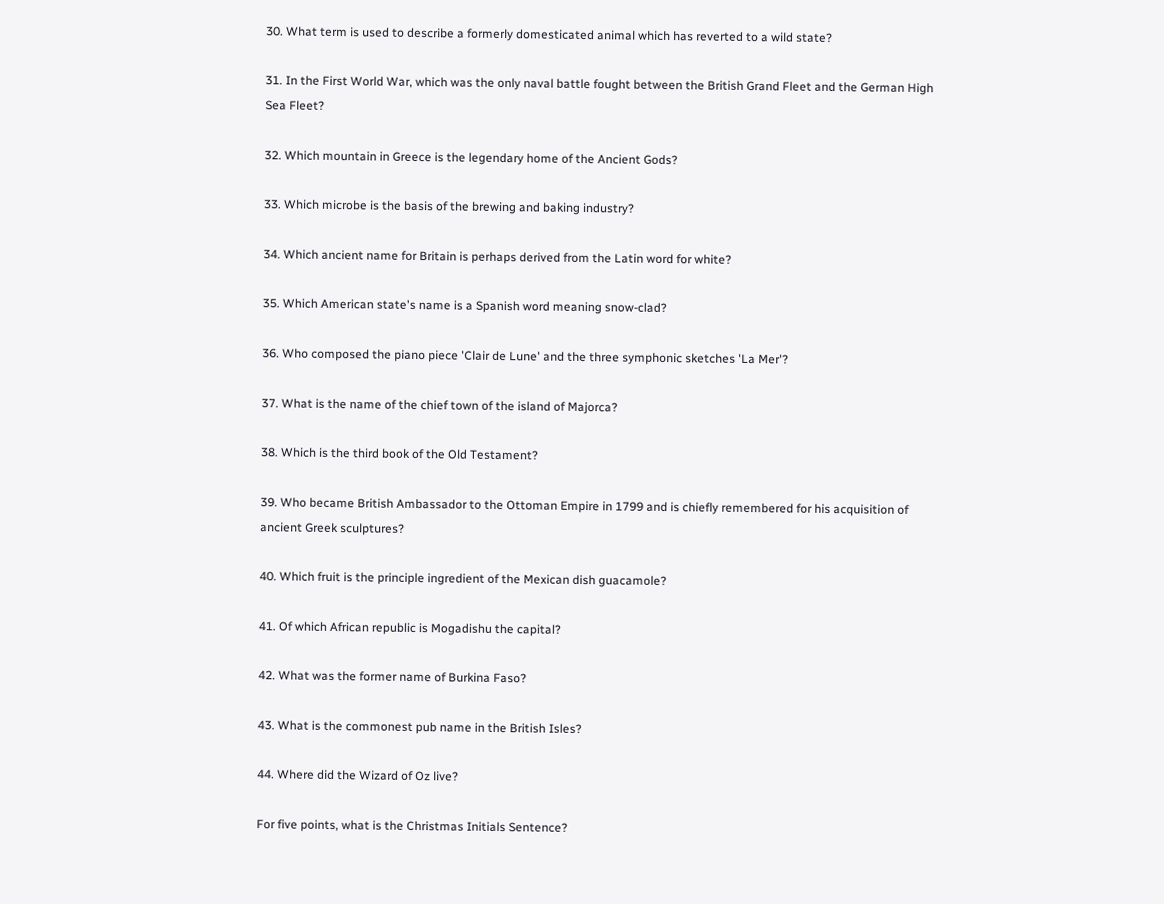30. What term is used to describe a formerly domesticated animal which has reverted to a wild state?

31. In the First World War, which was the only naval battle fought between the British Grand Fleet and the German High Sea Fleet?

32. Which mountain in Greece is the legendary home of the Ancient Gods?

33. Which microbe is the basis of the brewing and baking industry?

34. Which ancient name for Britain is perhaps derived from the Latin word for white?

35. Which American state's name is a Spanish word meaning snow-clad?

36. Who composed the piano piece 'Clair de Lune' and the three symphonic sketches 'La Mer'?

37. What is the name of the chief town of the island of Majorca?

38. Which is the third book of the Old Testament?

39. Who became British Ambassador to the Ottoman Empire in 1799 and is chiefly remembered for his acquisition of ancient Greek sculptures?

40. Which fruit is the principle ingredient of the Mexican dish guacamole?

41. Of which African republic is Mogadishu the capital?

42. What was the former name of Burkina Faso?

43. What is the commonest pub name in the British Isles?

44. Where did the Wizard of Oz live?

For five points, what is the Christmas Initials Sentence?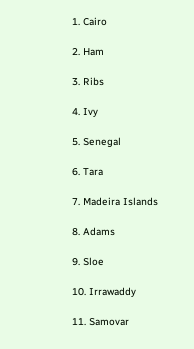1. Cairo

2. Ham

3. Ribs

4. Ivy

5. Senegal

6. Tara

7. Madeira Islands

8. Adams

9. Sloe

10. Irrawaddy

11. Samovar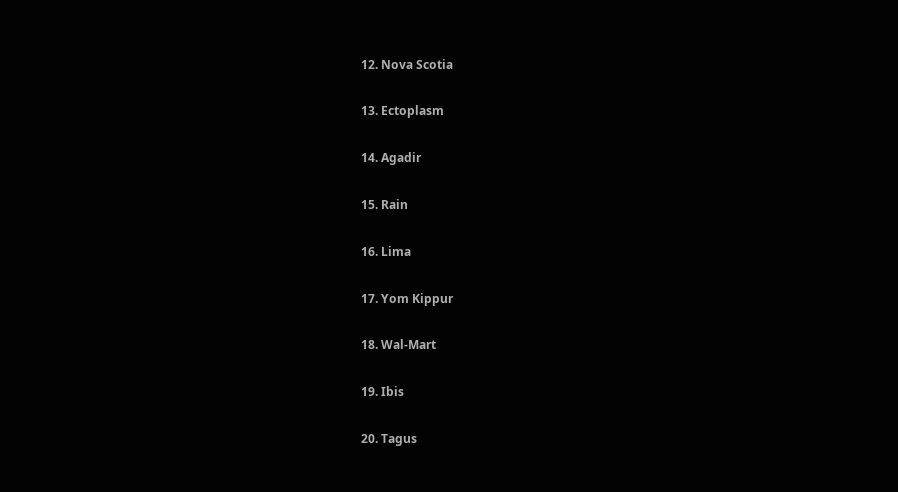12. Nova Scotia

13. Ectoplasm

14. Agadir

15. Rain

16. Lima

17. Yom Kippur

18. Wal-Mart

19. Ibis

20. Tagus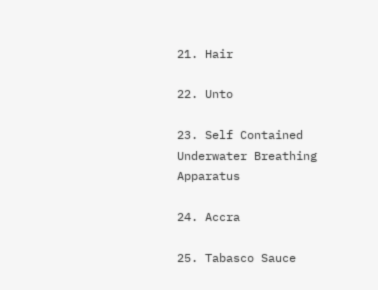21. Hair

22. Unto

23. Self Contained Underwater Breathing Apparatus

24. Accra

25. Tabasco Sauce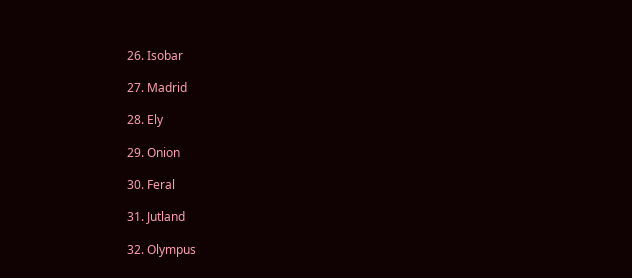26. Isobar

27. Madrid

28. Ely

29. Onion

30. Feral

31. Jutland

32. Olympus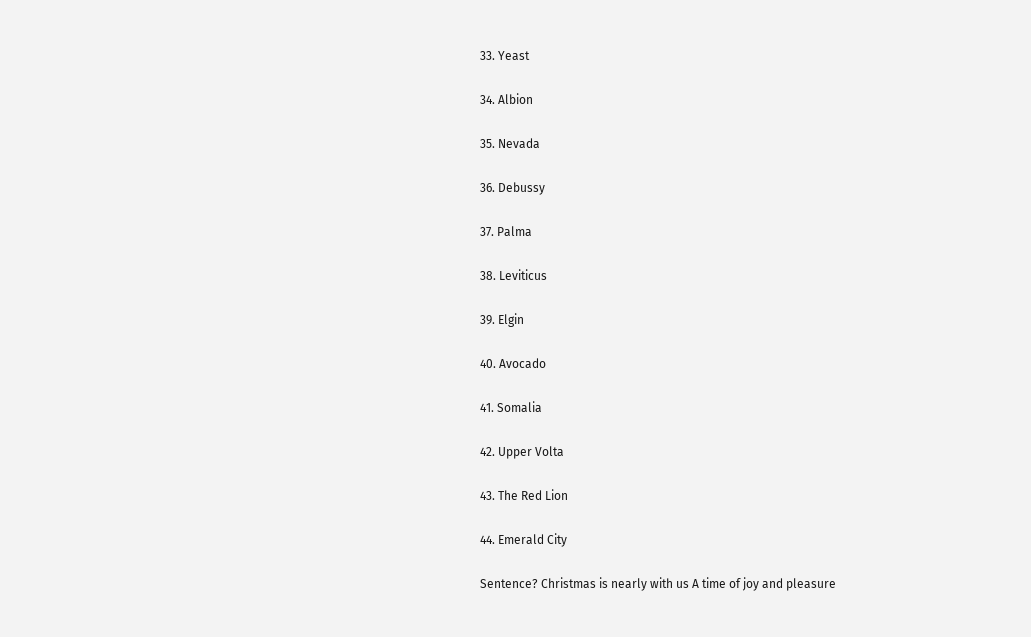33. Yeast

34. Albion

35. Nevada

36. Debussy

37. Palma

38. Leviticus

39. Elgin

40. Avocado

41. Somalia

42. Upper Volta

43. The Red Lion

44. Emerald City

Sentence? Christmas is nearly with us A time of joy and pleasure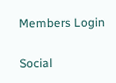Members Login

Social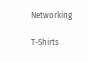Networking

T-Shirts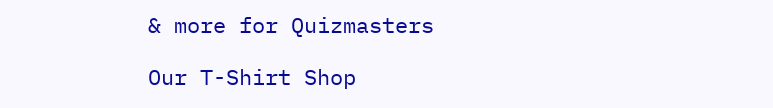& more for Quizmasters

Our T-Shirt Shop